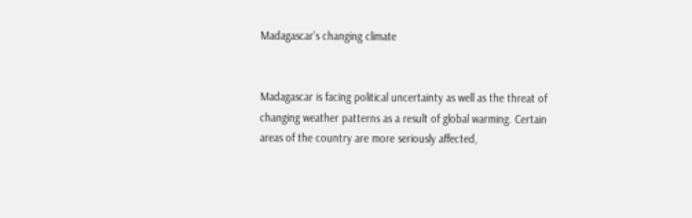Madagascar’s changing climate


Madagascar is facing political uncertainty as well as the threat of changing weather patterns as a result of global warming. Certain areas of the country are more seriously affected,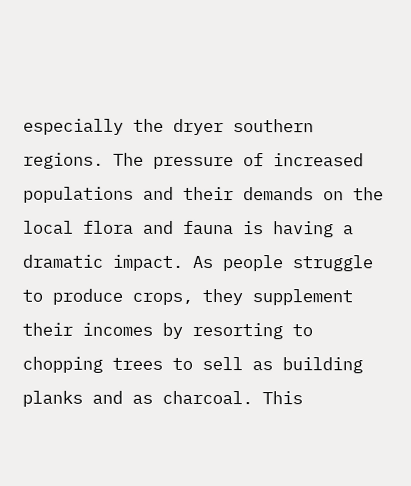especially the dryer southern regions. The pressure of increased populations and their demands on the local flora and fauna is having a dramatic impact. As people struggle to produce crops, they supplement their incomes by resorting to chopping trees to sell as building planks and as charcoal. This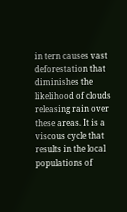in tern causes vast deforestation that diminishes the likelihood of clouds releasing rain over these areas. It is a viscous cycle that results in the local populations of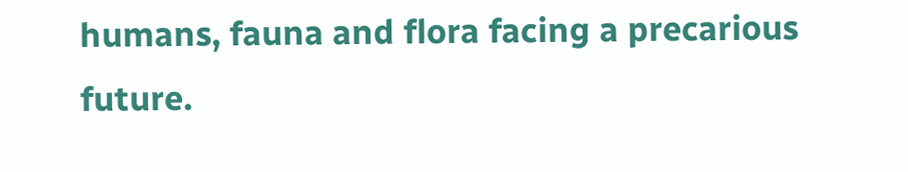humans, fauna and flora facing a precarious future.